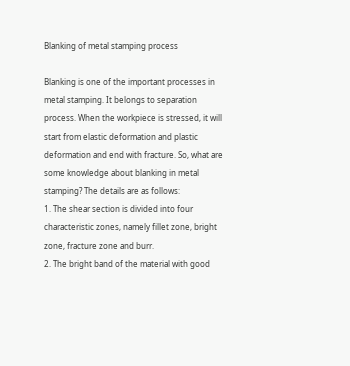Blanking of metal stamping process

Blanking is one of the important processes in metal stamping. It belongs to separation process. When the workpiece is stressed, it will start from elastic deformation and plastic deformation and end with fracture. So, what are some knowledge about blanking in metal stamping? The details are as follows:
1. The shear section is divided into four characteristic zones, namely fillet zone, bright zone, fracture zone and burr.
2. The bright band of the material with good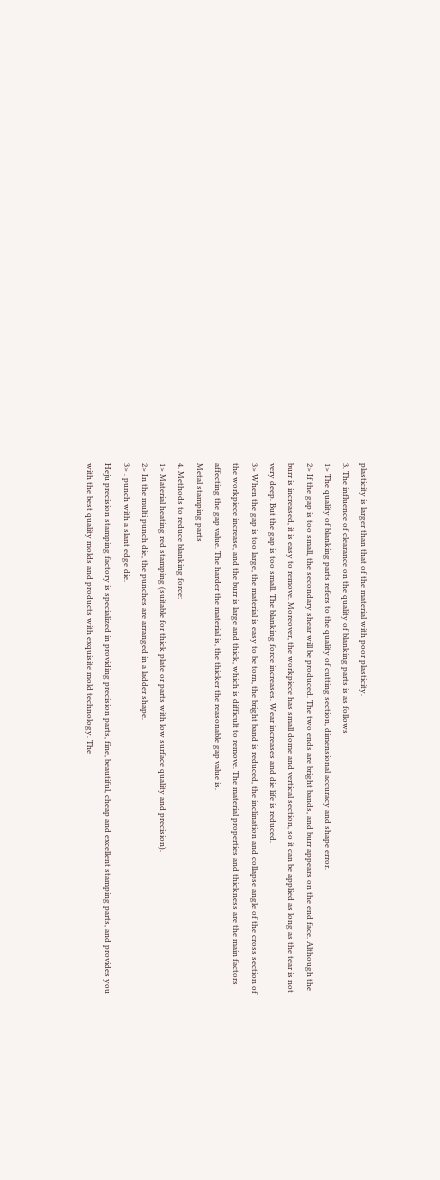plasticity is larger than that of the material with poor plasticity.
3. The influence of clearance on the quality of blanking parts is as follows
1> The quality of blanking parts refers to the quality of cutting section, dimensional accuracy and shape error.
2> If the gap is too small, the secondary shear will be produced. The two ends are bright bands, and burr appears on the end face. Although the burr is increased, it is easy to remove. Moreover, the workpiece has small dome and vertical section, so it can be applied as long as the tear is not very deep. But the gap is too small. The blanking force increases. Wear increases and die life is reduced.
3> When the gap is too large, the material is easy to be torn, the bright band is reduced, the inclination and collapse angle of the cross section of the workpiece increase, and the burr is large and thick, which is difficult to remove. The material properties and thickness are the main factors affecting the gap value. The harder the material is, the thicker the reasonable gap value is.
Metal stamping parts
4. Methods to reduce blanking force:
1> Material heating red stamping (suitable for thick plate or parts with low surface quality and precision).
2> In the multi punch die, the punches are arranged in a ladder shape.
3> . punch with a slant edge die.
Heju precision stamping factory is specialized in providing precision parts, fine, beautiful, cheap and excellent stamping parts, and provides you with the best quality molds and products with exquisite mold technology. The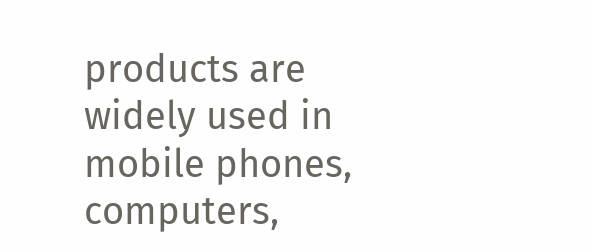products are widely used in mobile phones, computers,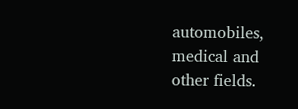automobiles, medical and other fields.